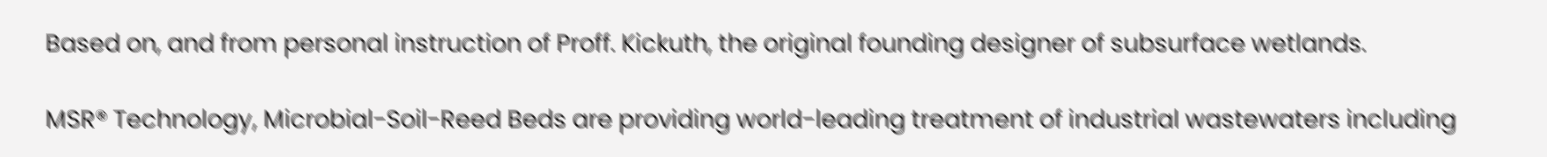Based on, and from personal instruction of Proff. Kickuth, the original founding designer of subsurface wetlands.

MSR® Technology, Microbial-Soil-Reed Beds are providing world-leading treatment of industrial wastewaters including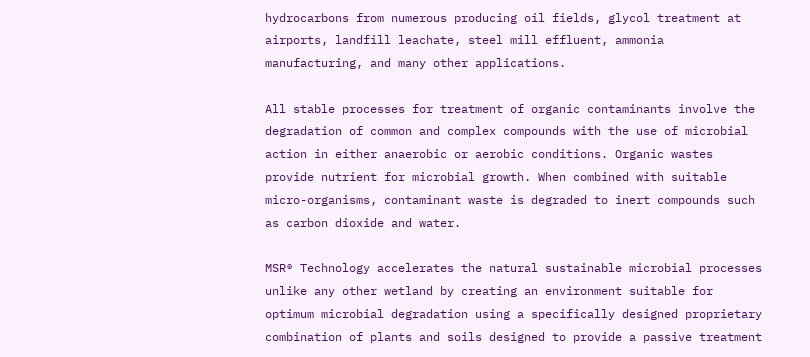hydrocarbons from numerous producing oil fields, glycol treatment at airports, landfill leachate, steel mill effluent, ammonia manufacturing, and many other applications.

All stable processes for treatment of organic contaminants involve the degradation of common and complex compounds with the use of microbial action in either anaerobic or aerobic conditions. Organic wastes provide nutrient for microbial growth. When combined with suitable micro-organisms, contaminant waste is degraded to inert compounds such as carbon dioxide and water.

MSR® Technology accelerates the natural sustainable microbial processes unlike any other wetland by creating an environment suitable for optimum microbial degradation using a specifically designed proprietary combination of plants and soils designed to provide a passive treatment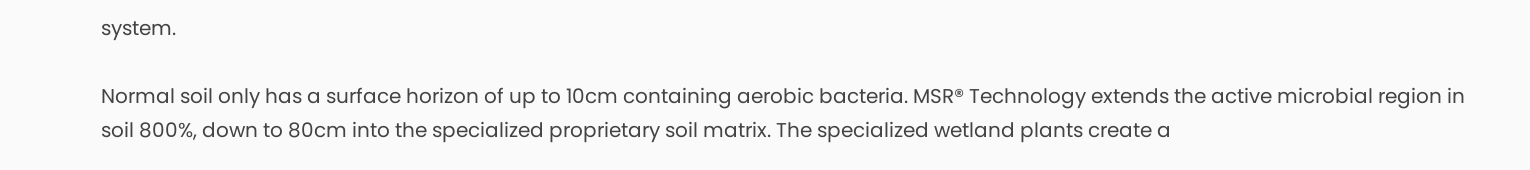system.

Normal soil only has a surface horizon of up to 10cm containing aerobic bacteria. MSR® Technology extends the active microbial region in soil 800%, down to 80cm into the specialized proprietary soil matrix. The specialized wetland plants create a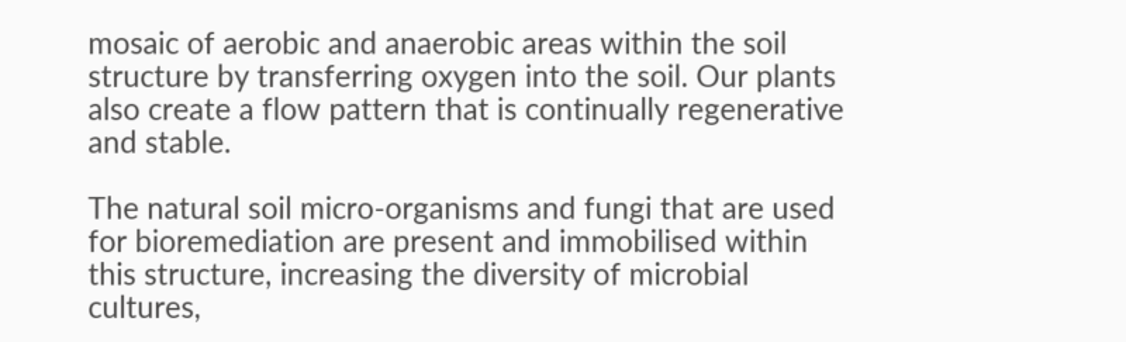mosaic of aerobic and anaerobic areas within the soil structure by transferring oxygen into the soil. Our plants also create a flow pattern that is continually regenerative and stable.

The natural soil micro-organisms and fungi that are used for bioremediation are present and immobilised within this structure, increasing the diversity of microbial cultures,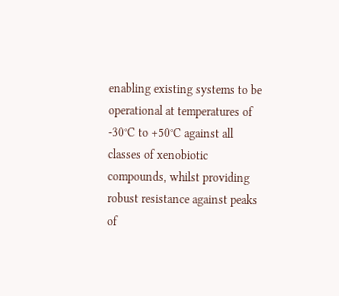enabling existing systems to be operational at temperatures of -30°C to +50°C against all classes of xenobiotic compounds, whilst providing robust resistance against peaks of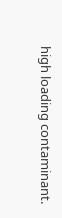high loading contaminant.